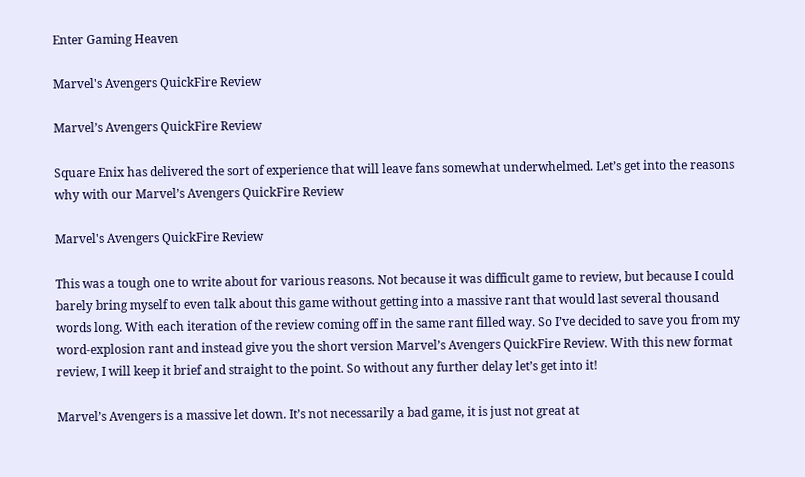Enter Gaming Heaven

Marvel's Avengers QuickFire Review

Marvel’s Avengers QuickFire Review

Square Enix has delivered the sort of experience that will leave fans somewhat underwhelmed. Let’s get into the reasons why with our Marvel’s Avengers QuickFire Review

Marvel's Avengers QuickFire Review

This was a tough one to write about for various reasons. Not because it was difficult game to review, but because I could barely bring myself to even talk about this game without getting into a massive rant that would last several thousand words long. With each iteration of the review coming off in the same rant filled way. So I’ve decided to save you from my word-explosion rant and instead give you the short version Marvel’s Avengers QuickFire Review. With this new format review, I will keep it brief and straight to the point. So without any further delay let’s get into it!

Marvel’s Avengers is a massive let down. It’s not necessarily a bad game, it is just not great at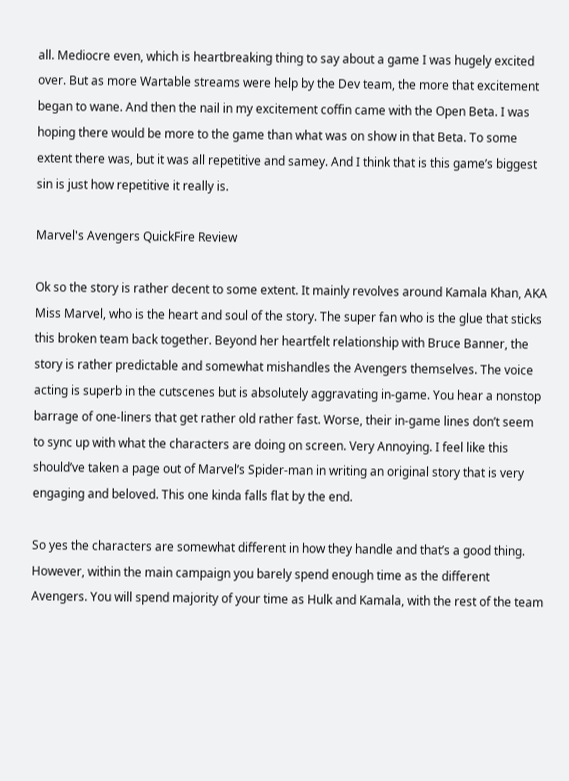all. Mediocre even, which is heartbreaking thing to say about a game I was hugely excited over. But as more Wartable streams were help by the Dev team, the more that excitement began to wane. And then the nail in my excitement coffin came with the Open Beta. I was hoping there would be more to the game than what was on show in that Beta. To some extent there was, but it was all repetitive and samey. And I think that is this game’s biggest sin is just how repetitive it really is.

Marvel's Avengers QuickFire Review

Ok so the story is rather decent to some extent. It mainly revolves around Kamala Khan, AKA Miss Marvel, who is the heart and soul of the story. The super fan who is the glue that sticks this broken team back together. Beyond her heartfelt relationship with Bruce Banner, the story is rather predictable and somewhat mishandles the Avengers themselves. The voice acting is superb in the cutscenes but is absolutely aggravating in-game. You hear a nonstop barrage of one-liners that get rather old rather fast. Worse, their in-game lines don’t seem to sync up with what the characters are doing on screen. Very Annoying. I feel like this should’ve taken a page out of Marvel’s Spider-man in writing an original story that is very engaging and beloved. This one kinda falls flat by the end.

So yes the characters are somewhat different in how they handle and that’s a good thing. However, within the main campaign you barely spend enough time as the different Avengers. You will spend majority of your time as Hulk and Kamala, with the rest of the team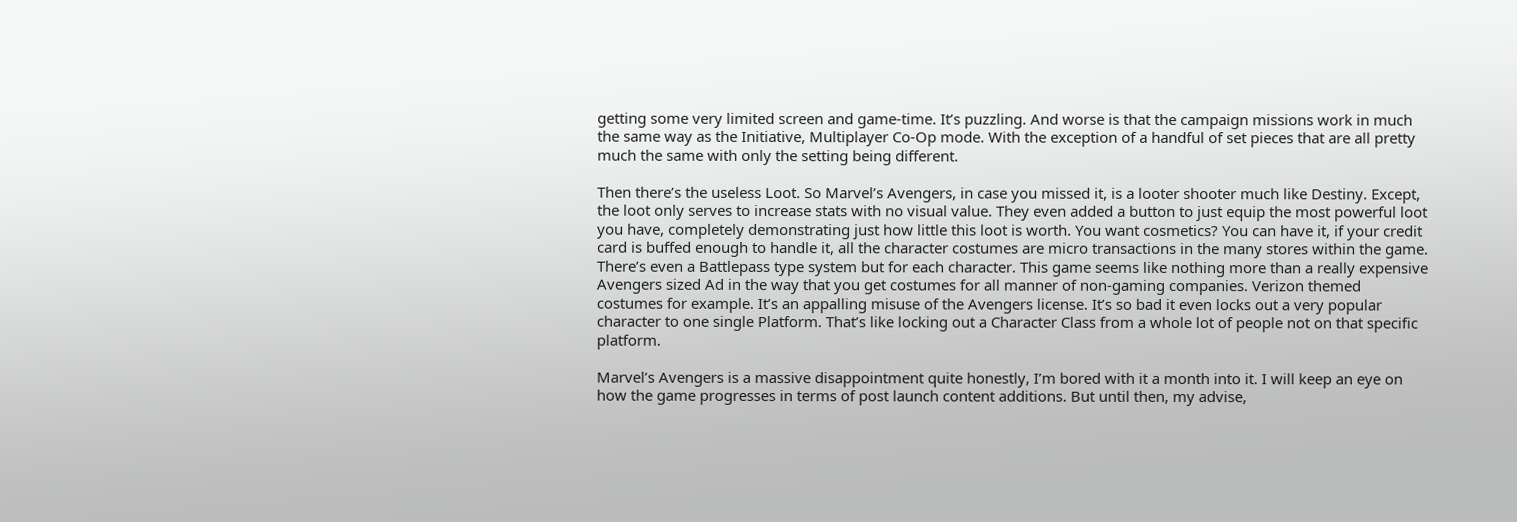getting some very limited screen and game-time. It’s puzzling. And worse is that the campaign missions work in much the same way as the Initiative, Multiplayer Co-Op mode. With the exception of a handful of set pieces that are all pretty much the same with only the setting being different.

Then there’s the useless Loot. So Marvel’s Avengers, in case you missed it, is a looter shooter much like Destiny. Except, the loot only serves to increase stats with no visual value. They even added a button to just equip the most powerful loot you have, completely demonstrating just how little this loot is worth. You want cosmetics? You can have it, if your credit card is buffed enough to handle it, all the character costumes are micro transactions in the many stores within the game. There’s even a Battlepass type system but for each character. This game seems like nothing more than a really expensive Avengers sized Ad in the way that you get costumes for all manner of non-gaming companies. Verizon themed costumes for example. It’s an appalling misuse of the Avengers license. It’s so bad it even locks out a very popular character to one single Platform. That’s like locking out a Character Class from a whole lot of people not on that specific platform.

Marvel’s Avengers is a massive disappointment quite honestly, I’m bored with it a month into it. I will keep an eye on how the game progresses in terms of post launch content additions. But until then, my advise,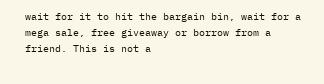wait for it to hit the bargain bin, wait for a mega sale, free giveaway or borrow from a friend. This is not a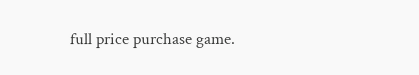full price purchase game.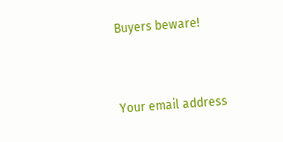Buyers beware!


Your email address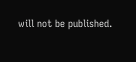will not be published.